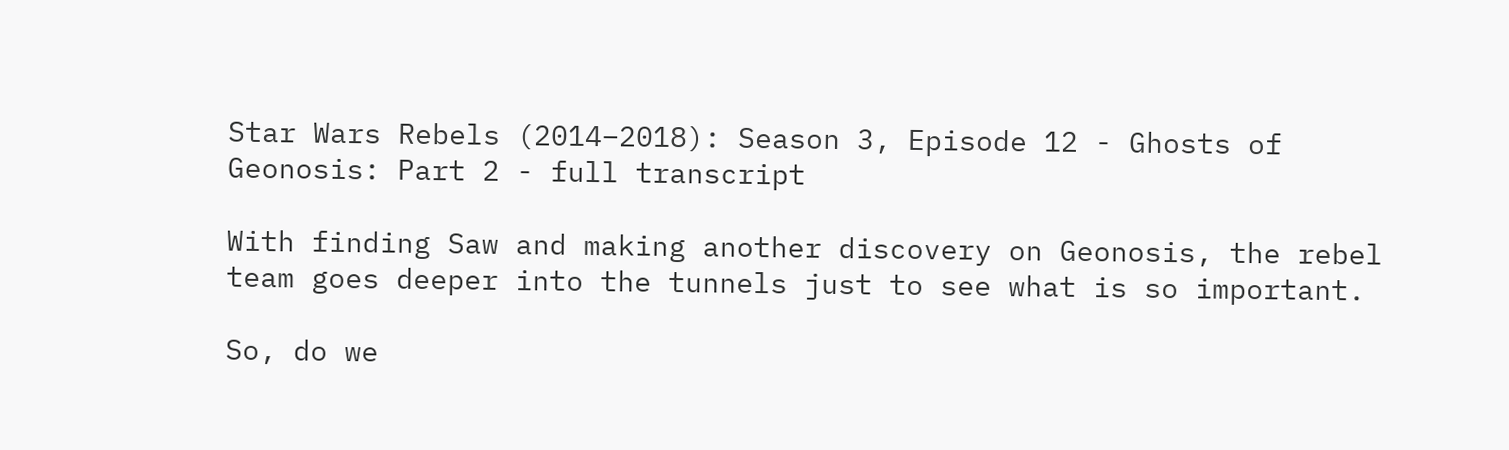Star Wars Rebels (2014–2018): Season 3, Episode 12 - Ghosts of Geonosis: Part 2 - full transcript

With finding Saw and making another discovery on Geonosis, the rebel team goes deeper into the tunnels just to see what is so important.

So, do we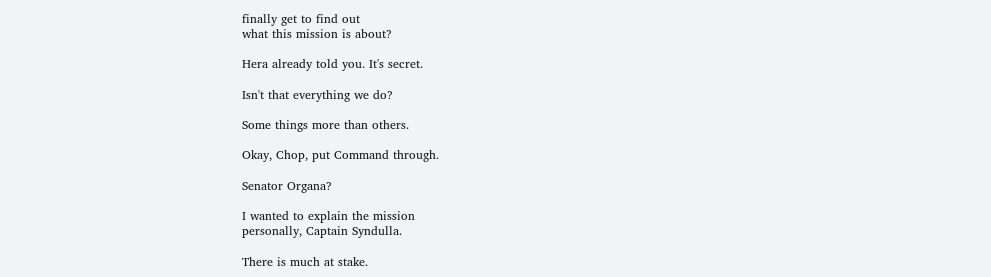finally get to find out
what this mission is about?

Hera already told you. It's secret.

Isn't that everything we do?

Some things more than others.

Okay, Chop, put Command through.

Senator Organa?

I wanted to explain the mission
personally, Captain Syndulla.

There is much at stake.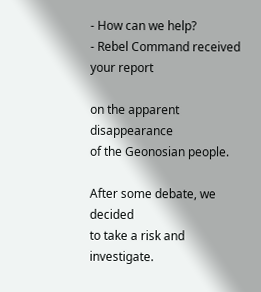- How can we help?
- Rebel Command received your report

on the apparent disappearance
of the Geonosian people.

After some debate, we decided
to take a risk and investigate.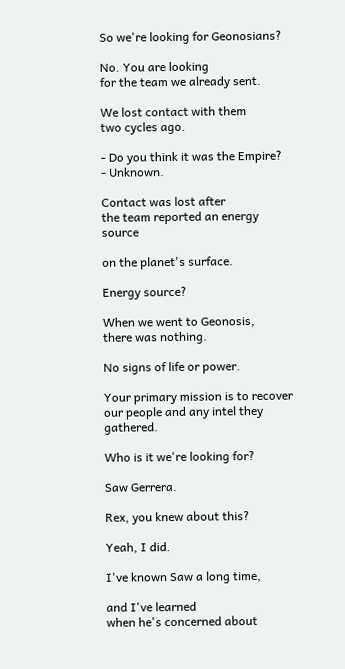So we're looking for Geonosians?

No. You are looking
for the team we already sent.

We lost contact with them
two cycles ago.

- Do you think it was the Empire?
- Unknown.

Contact was lost after
the team reported an energy source

on the planet's surface.

Energy source?

When we went to Geonosis,
there was nothing.

No signs of life or power.

Your primary mission is to recover
our people and any intel they gathered.

Who is it we're looking for?

Saw Gerrera.

Rex, you knew about this?

Yeah, I did.

I've known Saw a long time,

and I've learned
when he's concerned about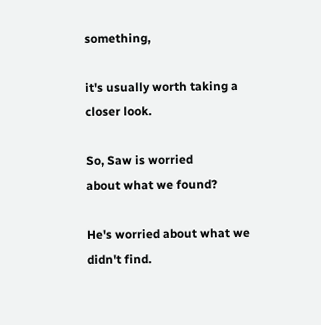something,

it's usually worth taking a closer look.

So, Saw is worried
about what we found?

He's worried about what we didn't find.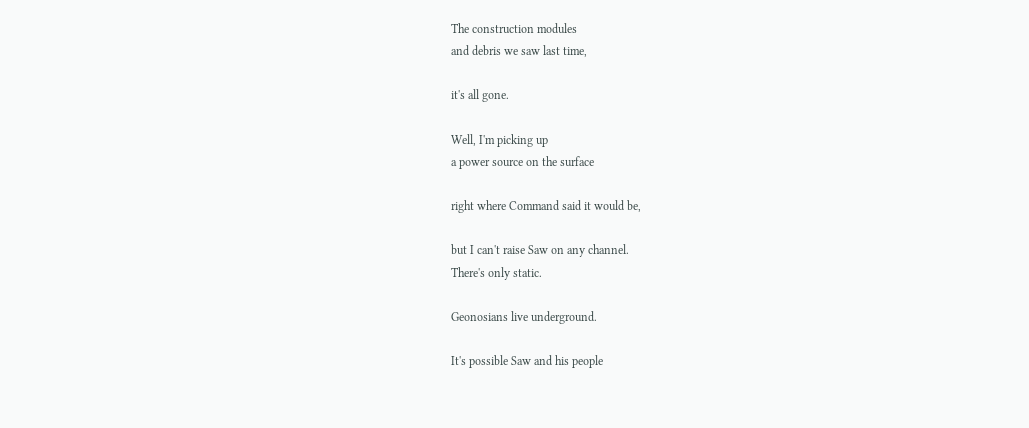The construction modules
and debris we saw last time,

it's all gone.

Well, I'm picking up
a power source on the surface

right where Command said it would be,

but I can't raise Saw on any channel.
There's only static.

Geonosians live underground.

It's possible Saw and his people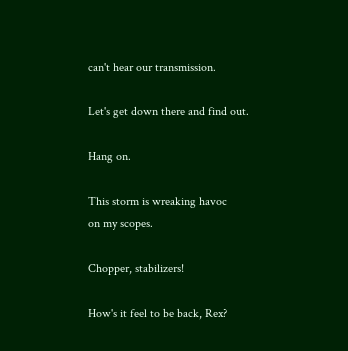can't hear our transmission.

Let's get down there and find out.

Hang on.

This storm is wreaking havoc
on my scopes.

Chopper, stabilizers!

How's it feel to be back, Rex?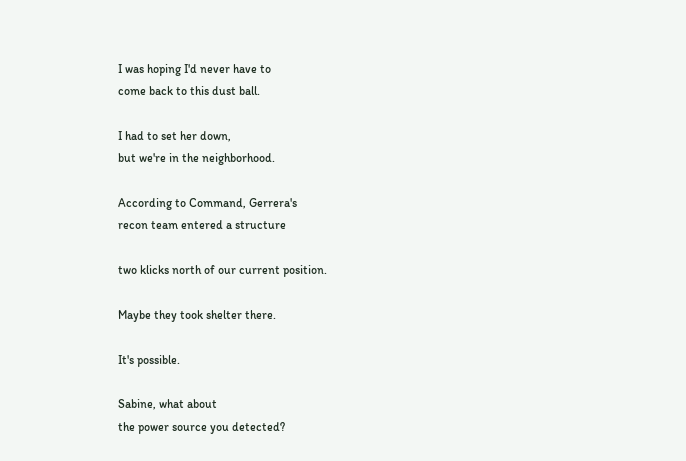I was hoping I'd never have to
come back to this dust ball.

I had to set her down,
but we're in the neighborhood.

According to Command, Gerrera's
recon team entered a structure

two klicks north of our current position.

Maybe they took shelter there.

It's possible.

Sabine, what about
the power source you detected?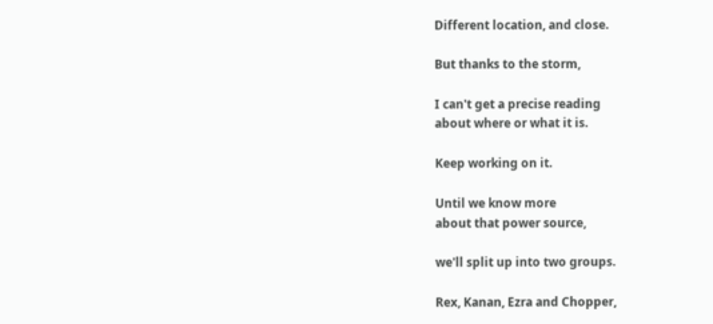Different location, and close.

But thanks to the storm,

I can't get a precise reading
about where or what it is.

Keep working on it.

Until we know more
about that power source,

we'll split up into two groups.

Rex, Kanan, Ezra and Chopper,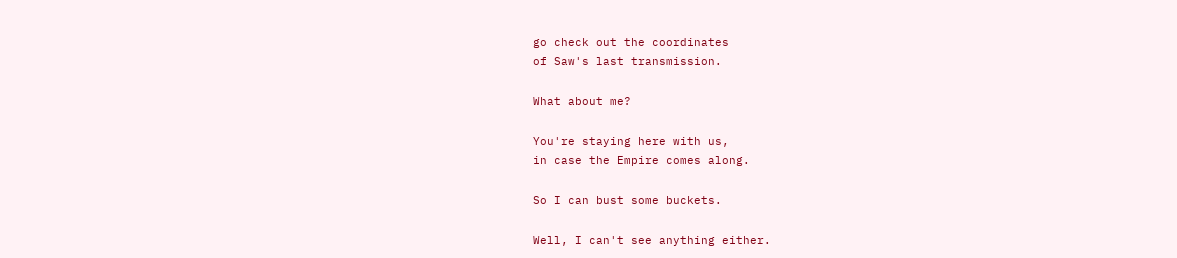go check out the coordinates
of Saw's last transmission.

What about me?

You're staying here with us,
in case the Empire comes along.

So I can bust some buckets.

Well, I can't see anything either.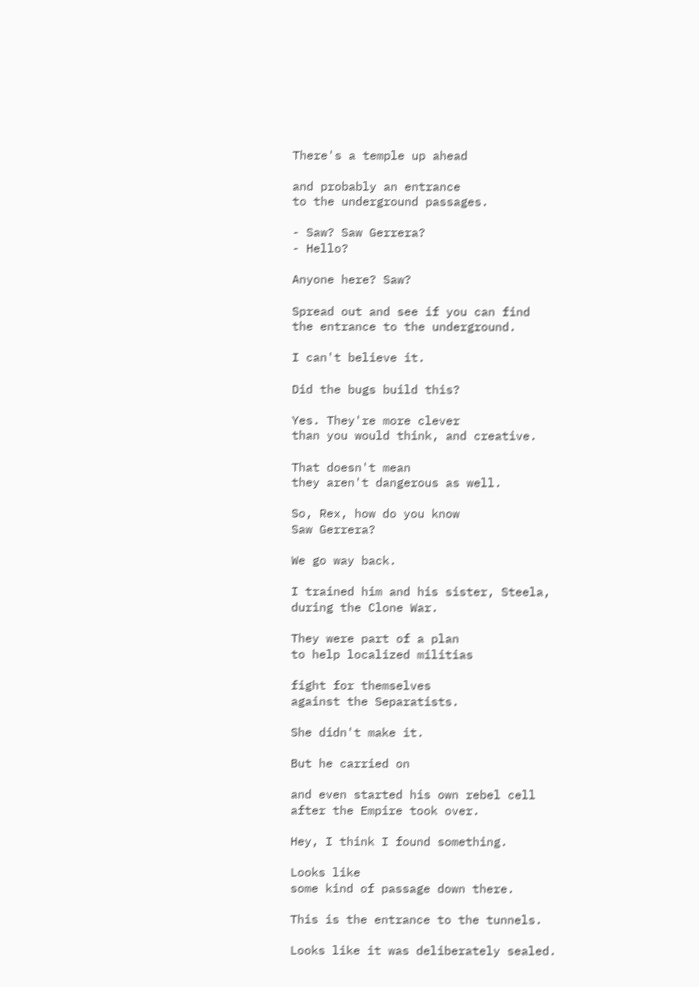There's a temple up ahead

and probably an entrance
to the underground passages.

- Saw? Saw Gerrera?
- Hello?

Anyone here? Saw?

Spread out and see if you can find
the entrance to the underground.

I can't believe it.

Did the bugs build this?

Yes. They're more clever
than you would think, and creative.

That doesn't mean
they aren't dangerous as well.

So, Rex, how do you know
Saw Gerrera?

We go way back.

I trained him and his sister, Steela,
during the Clone War.

They were part of a plan
to help localized militias

fight for themselves
against the Separatists.

She didn't make it.

But he carried on

and even started his own rebel cell
after the Empire took over.

Hey, I think I found something.

Looks like
some kind of passage down there.

This is the entrance to the tunnels.

Looks like it was deliberately sealed.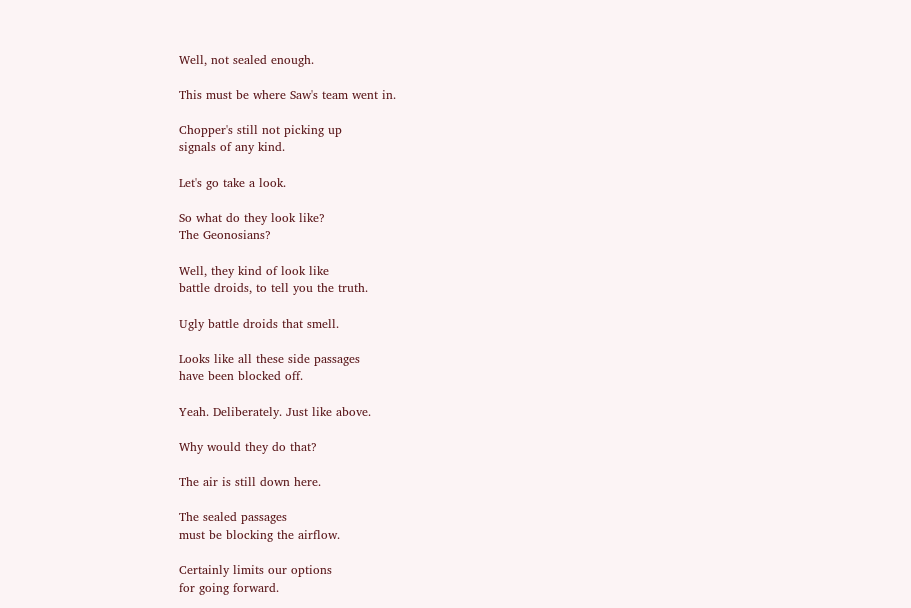Well, not sealed enough.

This must be where Saw's team went in.

Chopper's still not picking up
signals of any kind.

Let's go take a look.

So what do they look like?
The Geonosians?

Well, they kind of look like
battle droids, to tell you the truth.

Ugly battle droids that smell.

Looks like all these side passages
have been blocked off.

Yeah. Deliberately. Just like above.

Why would they do that?

The air is still down here.

The sealed passages
must be blocking the airflow.

Certainly limits our options
for going forward.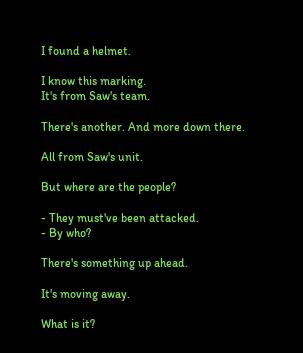I found a helmet.

I know this marking.
It's from Saw's team.

There's another. And more down there.

All from Saw's unit.

But where are the people?

- They must've been attacked.
- By who?

There's something up ahead.

It's moving away.

What is it?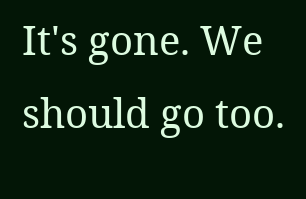It's gone. We should go too.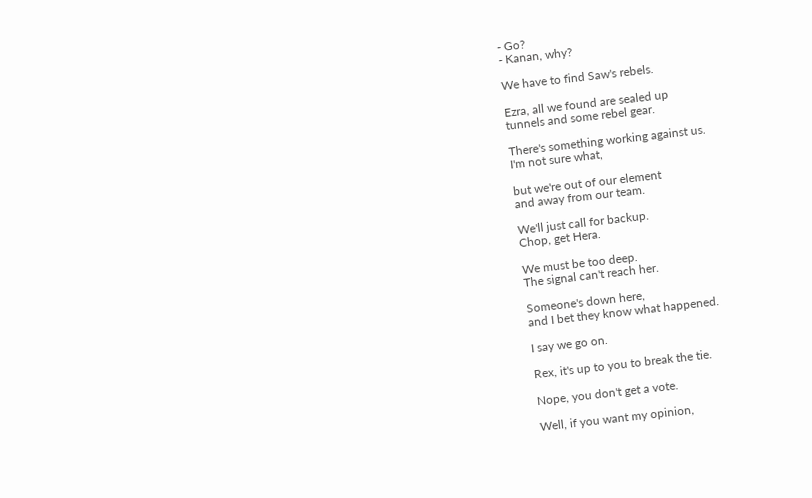- Go?
- Kanan, why?

We have to find Saw's rebels.

Ezra, all we found are sealed up
tunnels and some rebel gear.

There's something working against us.
I'm not sure what,

but we're out of our element
and away from our team.

We'll just call for backup.
Chop, get Hera.

We must be too deep.
The signal can't reach her.

Someone's down here,
and I bet they know what happened.

I say we go on.

Rex, it's up to you to break the tie.

Nope, you don't get a vote.

Well, if you want my opinion,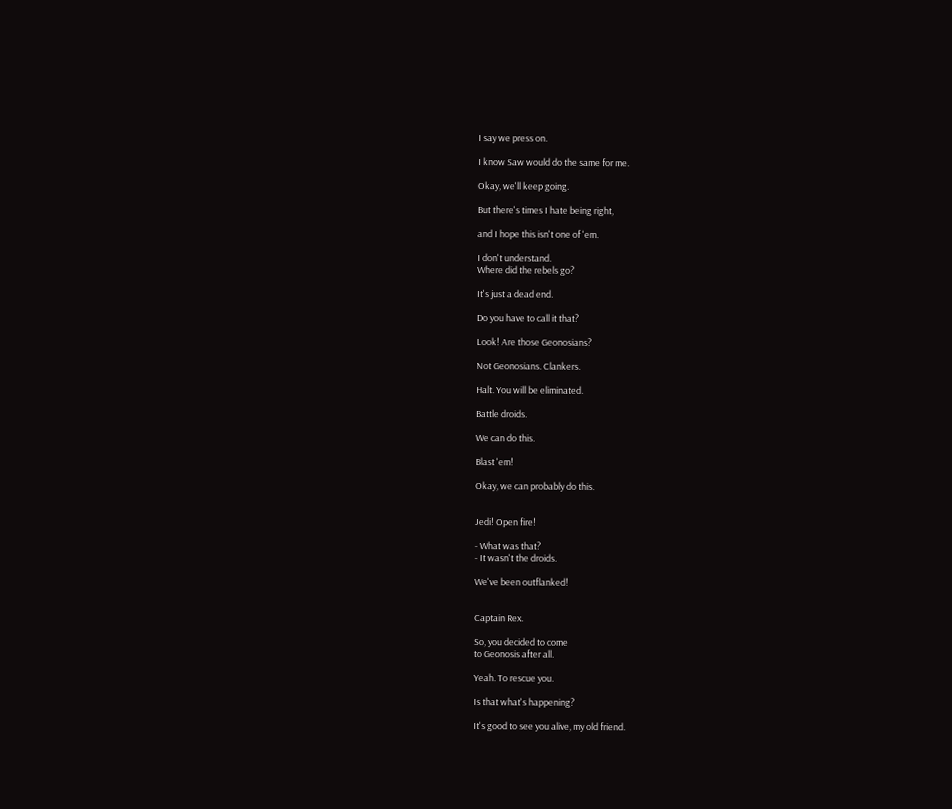I say we press on.

I know Saw would do the same for me.

Okay, we'll keep going.

But there's times I hate being right,

and I hope this isn't one of 'em.

I don't understand.
Where did the rebels go?

It's just a dead end.

Do you have to call it that?

Look! Are those Geonosians?

Not Geonosians. Clankers.

Halt. You will be eliminated.

Battle droids.

We can do this.

Blast 'em!

Okay, we can probably do this.


Jedi! Open fire!

- What was that?
- It wasn't the droids.

We've been outflanked!


Captain Rex.

So, you decided to come
to Geonosis after all.

Yeah. To rescue you.

Is that what's happening?

It's good to see you alive, my old friend.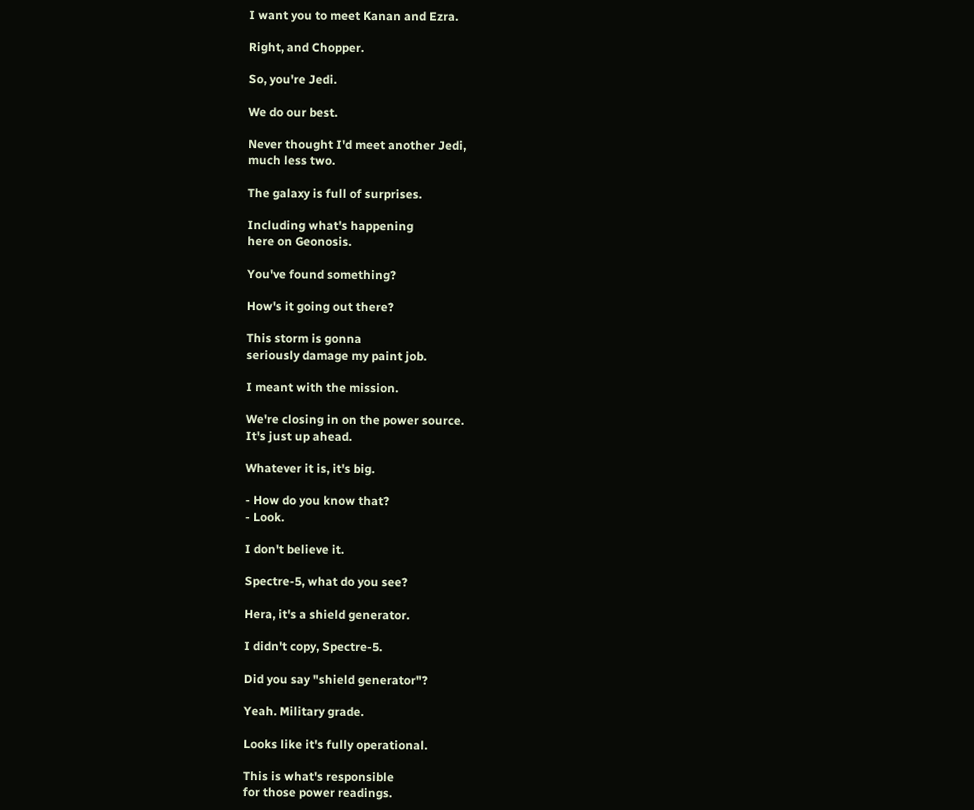I want you to meet Kanan and Ezra.

Right, and Chopper.

So, you're Jedi.

We do our best.

Never thought I'd meet another Jedi,
much less two.

The galaxy is full of surprises.

Including what's happening
here on Geonosis.

You've found something?

How's it going out there?

This storm is gonna
seriously damage my paint job.

I meant with the mission.

We're closing in on the power source.
It's just up ahead.

Whatever it is, it's big.

- How do you know that?
- Look.

I don't believe it.

Spectre-5, what do you see?

Hera, it's a shield generator.

I didn't copy, Spectre-5.

Did you say "shield generator"?

Yeah. Military grade.

Looks like it's fully operational.

This is what's responsible
for those power readings.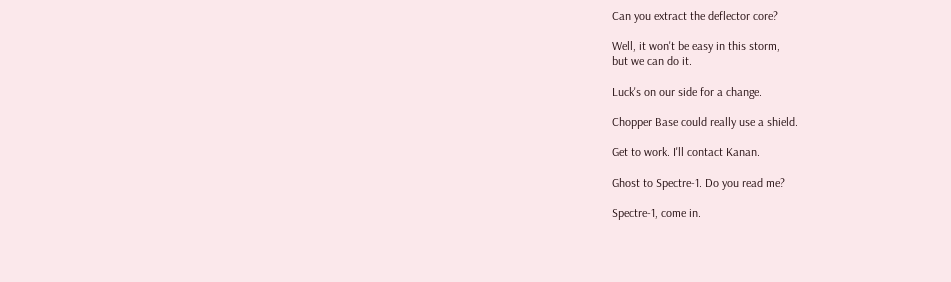Can you extract the deflector core?

Well, it won't be easy in this storm,
but we can do it.

Luck's on our side for a change.

Chopper Base could really use a shield.

Get to work. I'll contact Kanan.

Ghost to Spectre-1. Do you read me?

Spectre-1, come in.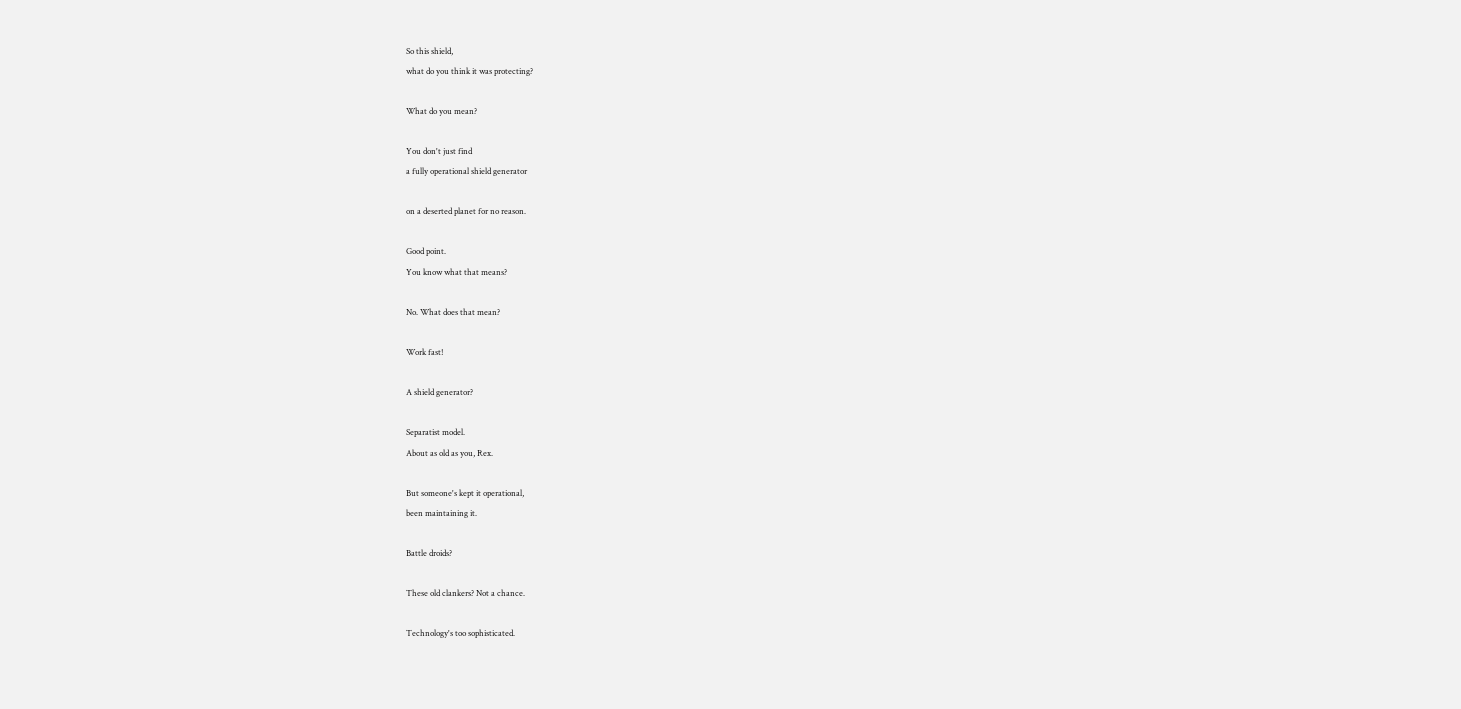So this shield,
what do you think it was protecting?

What do you mean?

You don't just find
a fully operational shield generator

on a deserted planet for no reason.

Good point.
You know what that means?

No. What does that mean?

Work fast!

A shield generator?

Separatist model.
About as old as you, Rex.

But someone's kept it operational,
been maintaining it.

Battle droids?

These old clankers? Not a chance.

Technology's too sophisticated.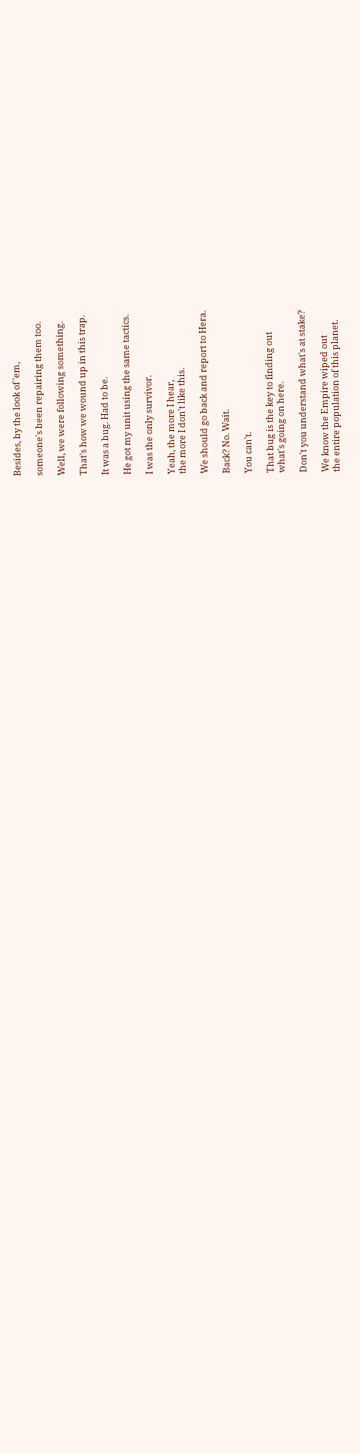Besides, by the look of 'em,

someone's been repairing them too.

Well, we were following something.

That's how we wound up in this trap.

It was a bug. Had to be.

He got my unit using the same tactics.

I was the only survivor.

Yeah, the more I hear,
the more I don't like this.

We should go back and report to Hera.

Back? No. Wait.

You can't.

That bug is the key to finding out
what's going on here.

Don't you understand what's at stake?

We know the Empire wiped out
the entire population of this planet.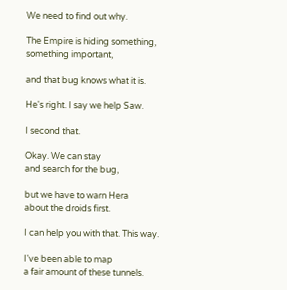We need to find out why.

The Empire is hiding something,
something important,

and that bug knows what it is.

He's right. I say we help Saw.

I second that.

Okay. We can stay
and search for the bug,

but we have to warn Hera
about the droids first.

I can help you with that. This way.

I've been able to map
a fair amount of these tunnels.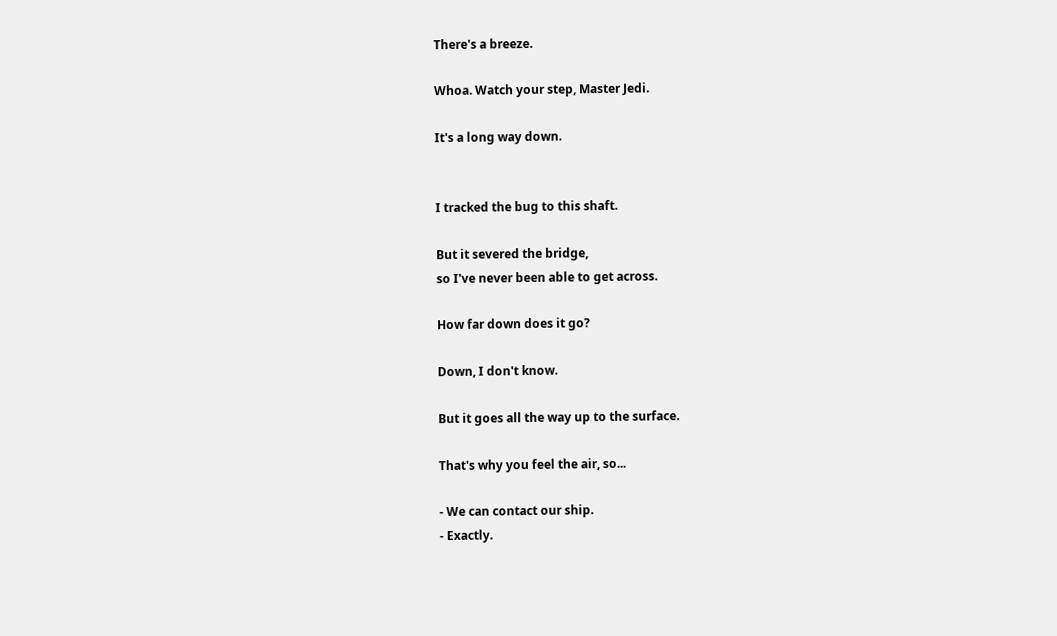There's a breeze.

Whoa. Watch your step, Master Jedi.

It's a long way down.


I tracked the bug to this shaft.

But it severed the bridge,
so I've never been able to get across.

How far down does it go?

Down, I don't know.

But it goes all the way up to the surface.

That's why you feel the air, so...

- We can contact our ship.
- Exactly.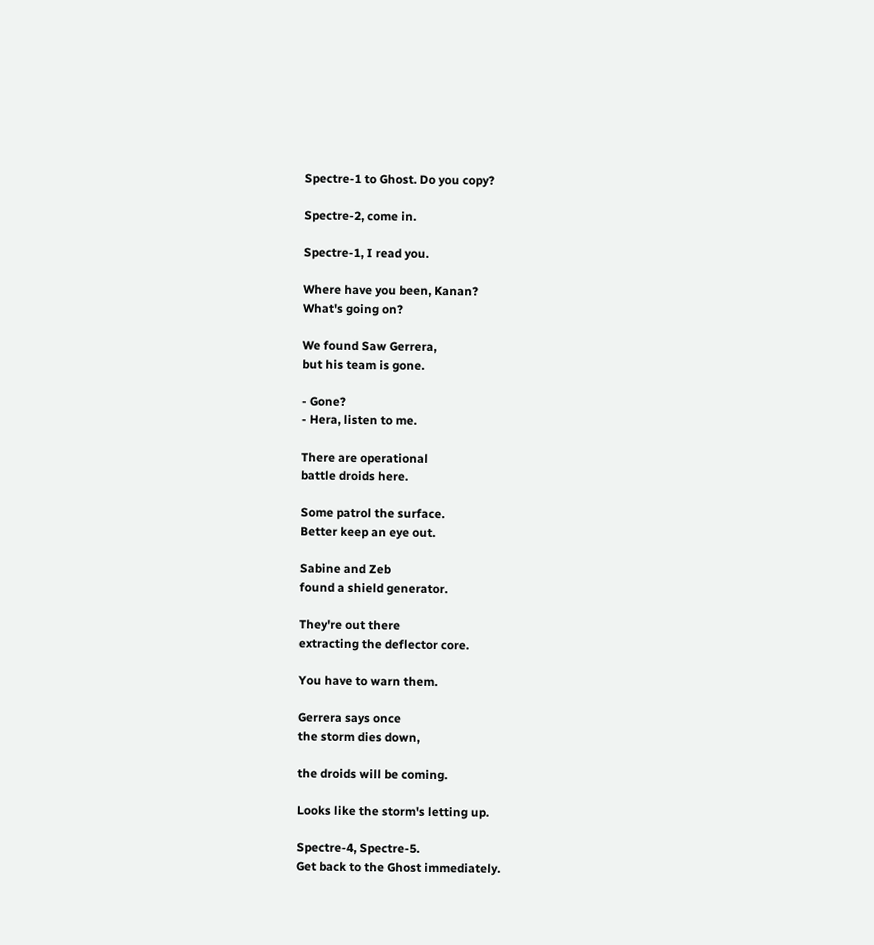Spectre-1 to Ghost. Do you copy?

Spectre-2, come in.

Spectre-1, I read you.

Where have you been, Kanan?
What's going on?

We found Saw Gerrera,
but his team is gone.

- Gone?
- Hera, listen to me.

There are operational
battle droids here.

Some patrol the surface.
Better keep an eye out.

Sabine and Zeb
found a shield generator.

They're out there
extracting the deflector core.

You have to warn them.

Gerrera says once
the storm dies down,

the droids will be coming.

Looks like the storm's letting up.

Spectre-4, Spectre-5.
Get back to the Ghost immediately.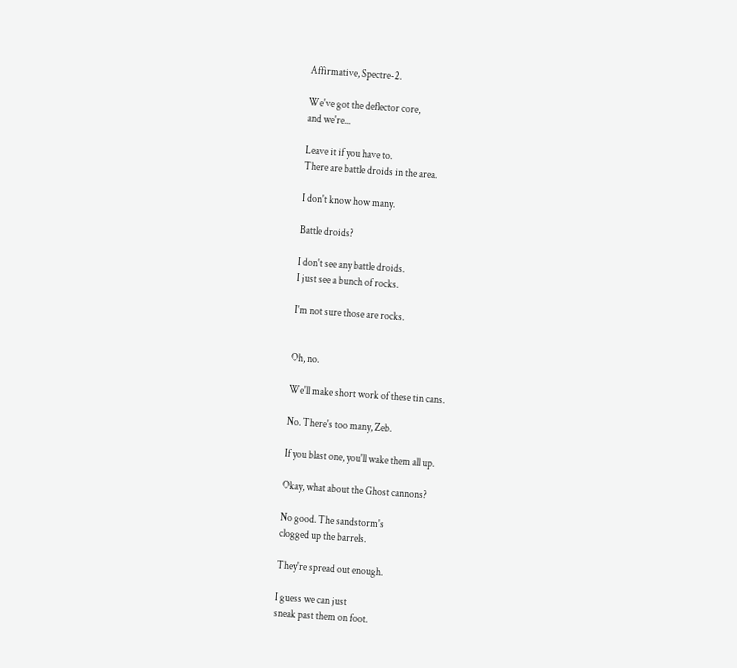Affirmative, Spectre-2.

We've got the deflector core,
and we're...

Leave it if you have to.
There are battle droids in the area.

I don't know how many.

Battle droids?

I don't see any battle droids.
I just see a bunch of rocks.

I'm not sure those are rocks.


Oh, no.

We'll make short work of these tin cans.

No. There's too many, Zeb.

If you blast one, you'll wake them all up.

Okay, what about the Ghost cannons?

No good. The sandstorm's
clogged up the barrels.

They're spread out enough.

I guess we can just
sneak past them on foot.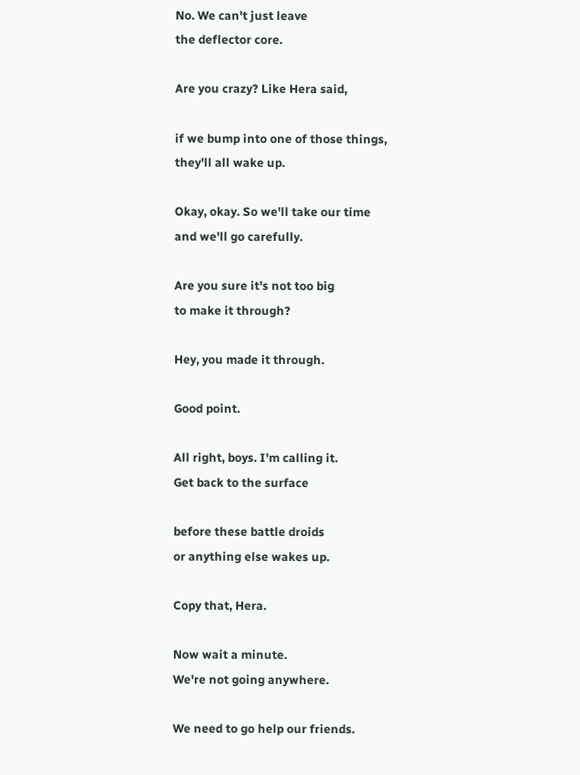No. We can't just leave
the deflector core.

Are you crazy? Like Hera said,

if we bump into one of those things,
they'll all wake up.

Okay, okay. So we'll take our time
and we'll go carefully.

Are you sure it's not too big
to make it through?

Hey, you made it through.

Good point.

All right, boys. I'm calling it.
Get back to the surface

before these battle droids
or anything else wakes up.

Copy that, Hera.

Now wait a minute.
We're not going anywhere.

We need to go help our friends.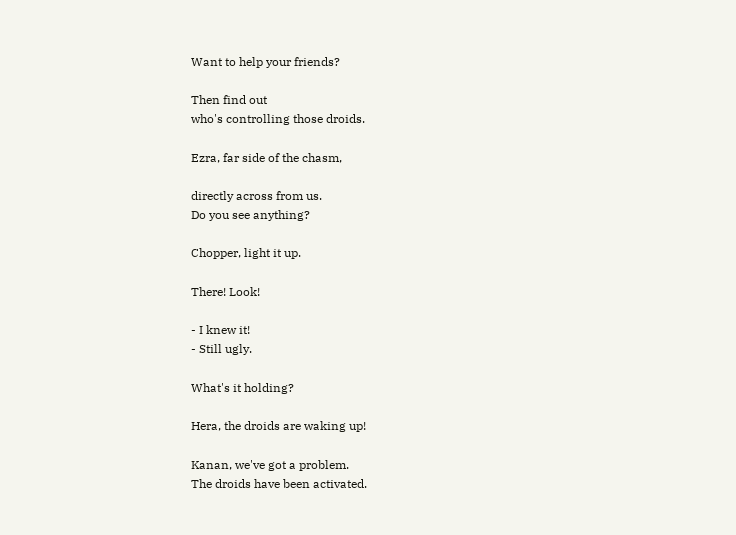Want to help your friends?

Then find out
who's controlling those droids.

Ezra, far side of the chasm,

directly across from us.
Do you see anything?

Chopper, light it up.

There! Look!

- I knew it!
- Still ugly.

What's it holding?

Hera, the droids are waking up!

Kanan, we've got a problem.
The droids have been activated.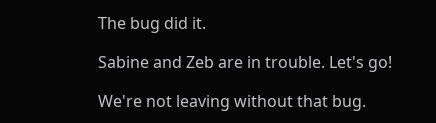The bug did it.

Sabine and Zeb are in trouble. Let's go!

We're not leaving without that bug.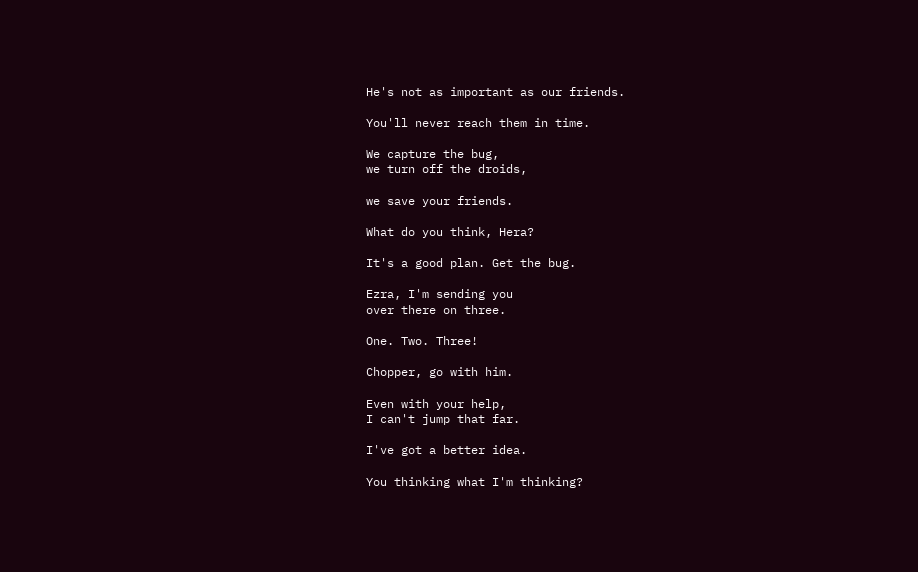He's not as important as our friends.

You'll never reach them in time.

We capture the bug,
we turn off the droids,

we save your friends.

What do you think, Hera?

It's a good plan. Get the bug.

Ezra, I'm sending you
over there on three.

One. Two. Three!

Chopper, go with him.

Even with your help,
I can't jump that far.

I've got a better idea.

You thinking what I'm thinking?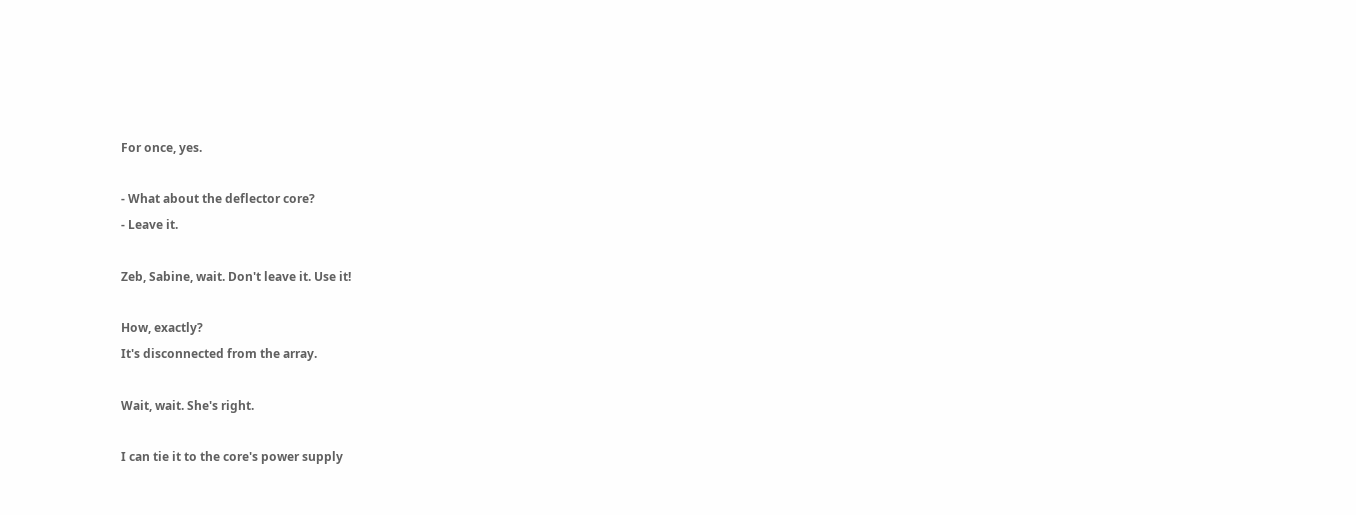For once, yes.

- What about the deflector core?
- Leave it.

Zeb, Sabine, wait. Don't leave it. Use it!

How, exactly?
It's disconnected from the array.

Wait, wait. She's right.

I can tie it to the core's power supply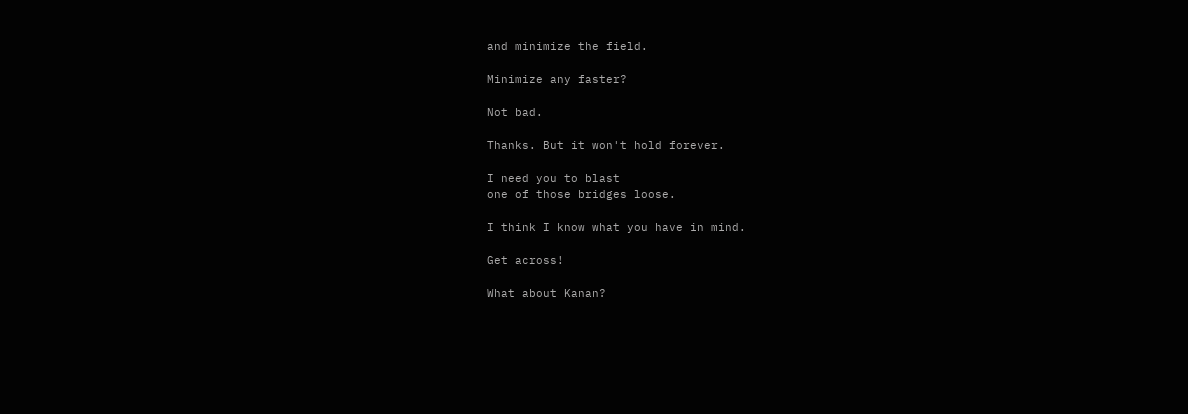and minimize the field.

Minimize any faster?

Not bad.

Thanks. But it won't hold forever.

I need you to blast
one of those bridges loose.

I think I know what you have in mind.

Get across!

What about Kanan?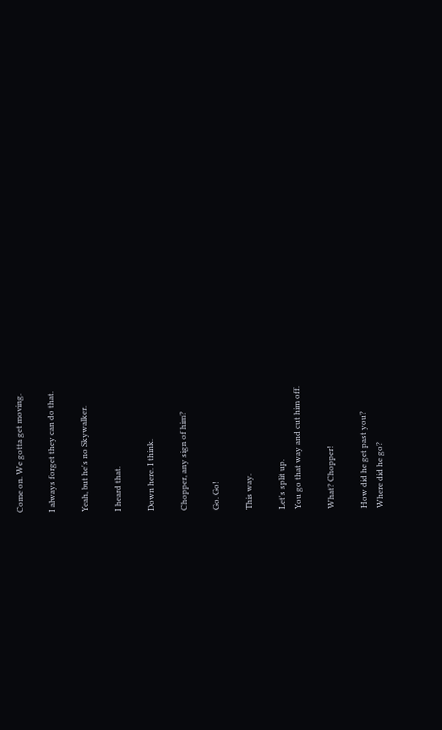Come on. We gotta get moving.

I always forget they can do that.

Yeah, but he's no Skywalker.

I heard that.

Down here. I think.

Chopper, any sign of him?

Go. Go!

This way.

Let's split up.
You go that way and cut him off.

What? Chopper!

How did he get past you?
Where did he go?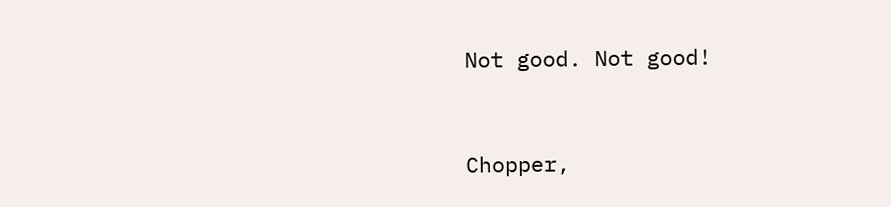Not good. Not good!


Chopper,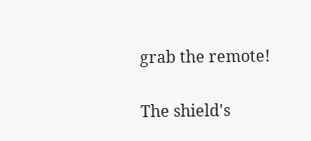grab the remote!

The shield's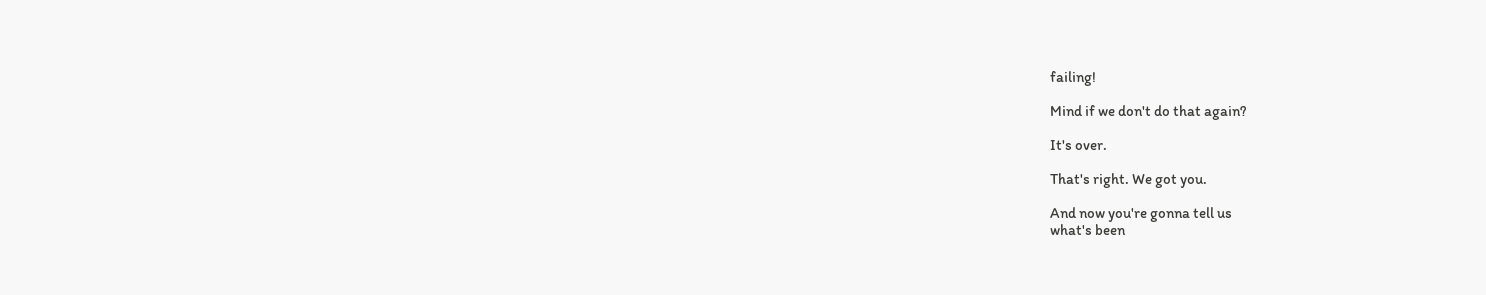failing!

Mind if we don't do that again?

It's over.

That's right. We got you.

And now you're gonna tell us
what's been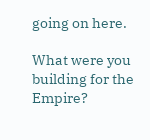going on here.

What were you building for the Empire?